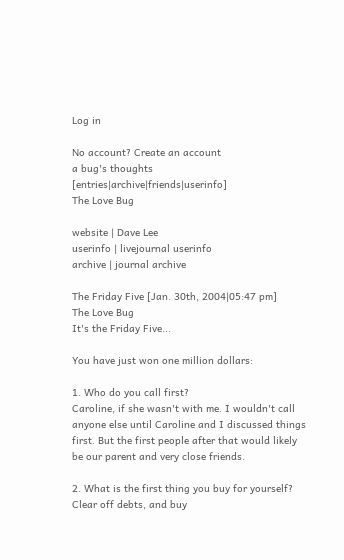Log in

No account? Create an account
a bug's thoughts [entries|archive|friends|userinfo]
The Love Bug

website | Dave Lee
userinfo | livejournal userinfo
archive | journal archive

The Friday Five [Jan. 30th, 2004|05:47 pm]
The Love Bug
It's the Friday Five...

You have just won one million dollars:

1. Who do you call first?
Caroline, if she wasn't with me. I wouldn't call anyone else until Caroline and I discussed things first. But the first people after that would likely be our parent and very close friends.

2. What is the first thing you buy for yourself?
Clear off debts, and buy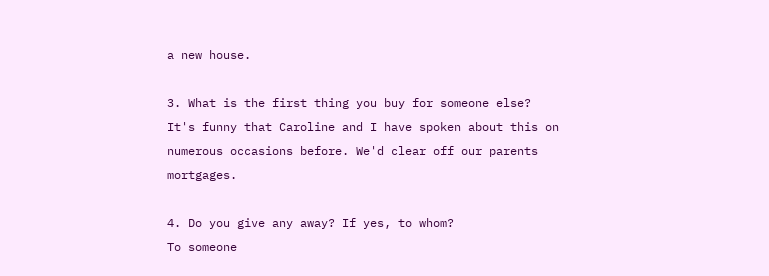a new house.

3. What is the first thing you buy for someone else?
It's funny that Caroline and I have spoken about this on numerous occasions before. We'd clear off our parents mortgages.

4. Do you give any away? If yes, to whom?
To someone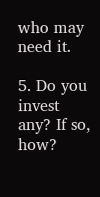who may need it.

5. Do you invest any? If so, how?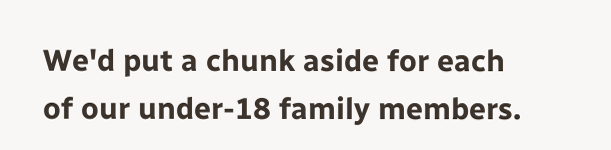We'd put a chunk aside for each of our under-18 family members.